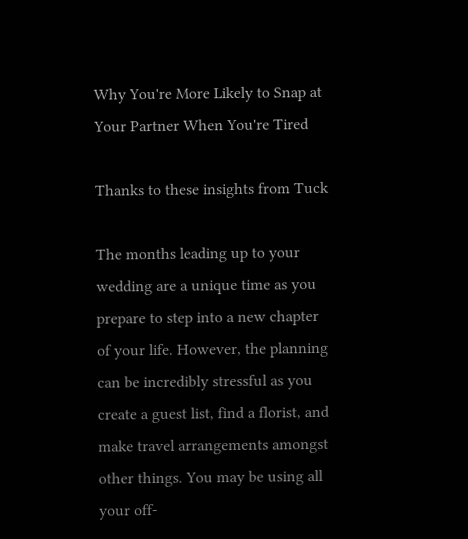Why You're More Likely to Snap at Your Partner When You're Tired

Thanks to these insights from Tuck

The months leading up to your wedding are a unique time as you prepare to step into a new chapter of your life. However, the planning can be incredibly stressful as you create a guest list, find a florist, and make travel arrangements amongst other things. You may be using all your off-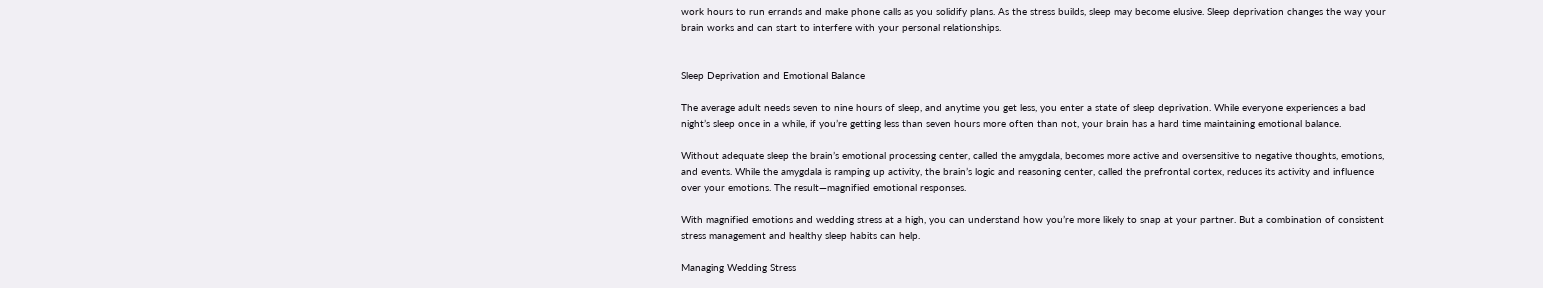work hours to run errands and make phone calls as you solidify plans. As the stress builds, sleep may become elusive. Sleep deprivation changes the way your brain works and can start to interfere with your personal relationships.


Sleep Deprivation and Emotional Balance

The average adult needs seven to nine hours of sleep, and anytime you get less, you enter a state of sleep deprivation. While everyone experiences a bad night’s sleep once in a while, if you’re getting less than seven hours more often than not, your brain has a hard time maintaining emotional balance.

Without adequate sleep the brain’s emotional processing center, called the amygdala, becomes more active and oversensitive to negative thoughts, emotions, and events. While the amygdala is ramping up activity, the brain’s logic and reasoning center, called the prefrontal cortex, reduces its activity and influence over your emotions. The result—magnified emotional responses.

With magnified emotions and wedding stress at a high, you can understand how you’re more likely to snap at your partner. But a combination of consistent stress management and healthy sleep habits can help.

Managing Wedding Stress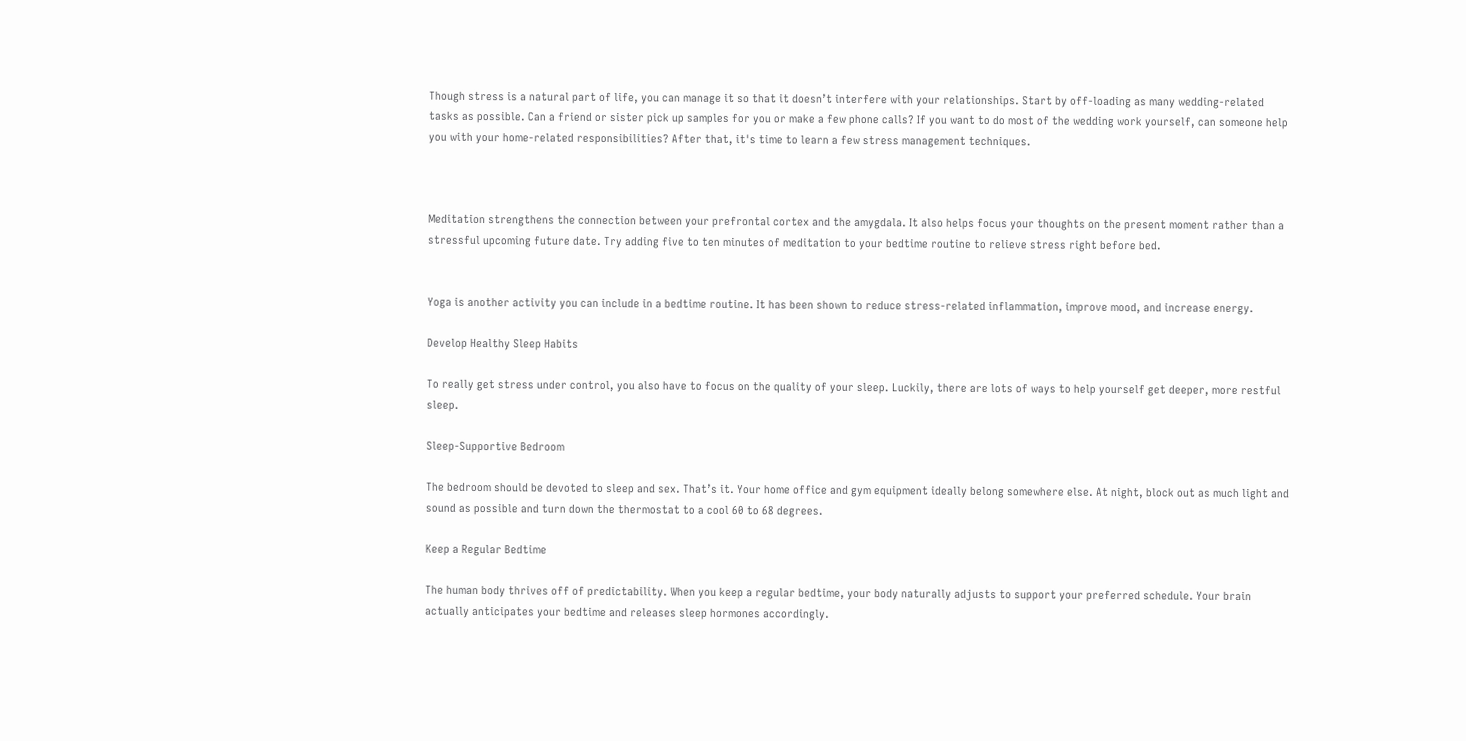Though stress is a natural part of life, you can manage it so that it doesn’t interfere with your relationships. Start by off-loading as many wedding-related tasks as possible. Can a friend or sister pick up samples for you or make a few phone calls? If you want to do most of the wedding work yourself, can someone help you with your home-related responsibilities? After that, it's time to learn a few stress management techniques.



Meditation strengthens the connection between your prefrontal cortex and the amygdala. It also helps focus your thoughts on the present moment rather than a stressful upcoming future date. Try adding five to ten minutes of meditation to your bedtime routine to relieve stress right before bed.


Yoga is another activity you can include in a bedtime routine. It has been shown to reduce stress-related inflammation, improve mood, and increase energy.

Develop Healthy Sleep Habits

To really get stress under control, you also have to focus on the quality of your sleep. Luckily, there are lots of ways to help yourself get deeper, more restful sleep.

Sleep-Supportive Bedroom

The bedroom should be devoted to sleep and sex. That’s it. Your home office and gym equipment ideally belong somewhere else. At night, block out as much light and sound as possible and turn down the thermostat to a cool 60 to 68 degrees.

Keep a Regular Bedtime

The human body thrives off of predictability. When you keep a regular bedtime, your body naturally adjusts to support your preferred schedule. Your brain actually anticipates your bedtime and releases sleep hormones accordingly.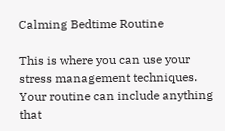Calming Bedtime Routine

This is where you can use your stress management techniques. Your routine can include anything that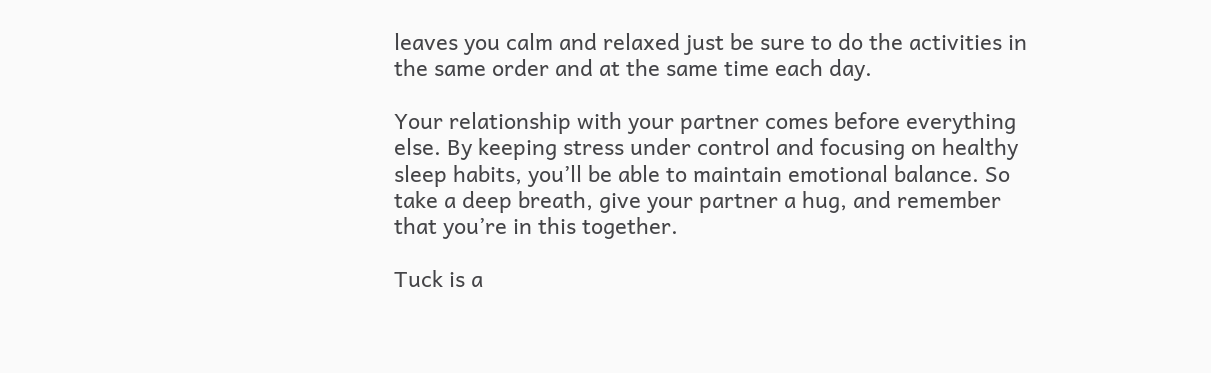leaves you calm and relaxed just be sure to do the activities in the same order and at the same time each day.

Your relationship with your partner comes before everything else. By keeping stress under control and focusing on healthy sleep habits, you’ll be able to maintain emotional balance. So take a deep breath, give your partner a hug, and remember that you’re in this together.

Tuck is a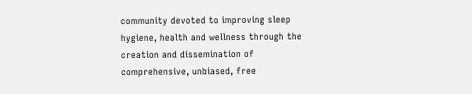community devoted to improving sleep hygiene, health and wellness through the creation and dissemination of comprehensive, unbiased, free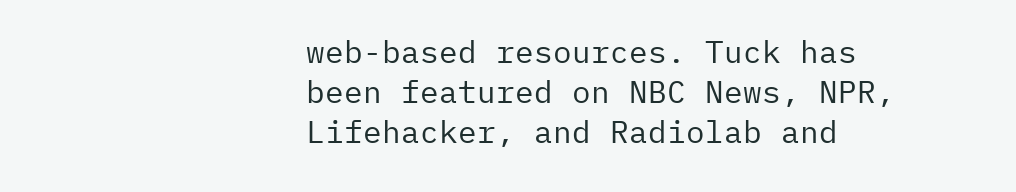web-based resources. Tuck has been featured on NBC News, NPR, Lifehacker, and Radiolab and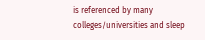is referenced by many colleges/universities and sleep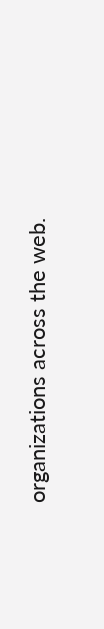organizations across the web.